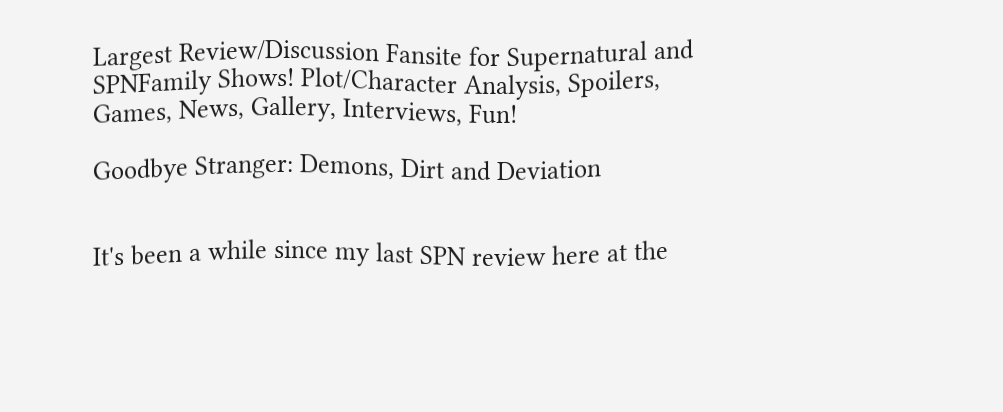Largest Review/Discussion Fansite for Supernatural and SPNFamily Shows! Plot/Character Analysis, Spoilers, Games, News, Gallery, Interviews, Fun!

Goodbye Stranger: Demons, Dirt and Deviation


It's been a while since my last SPN review here at the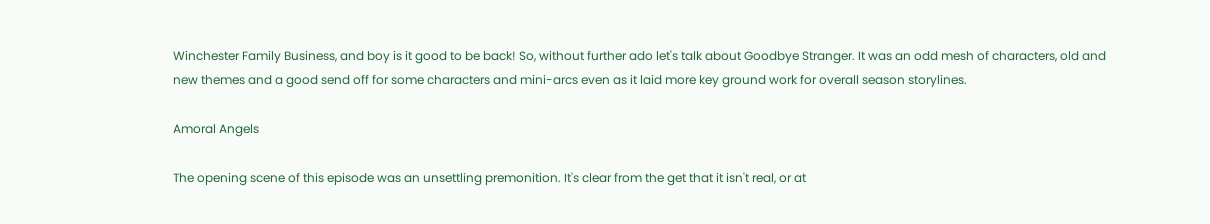Winchester Family Business, and boy is it good to be back! So, without further ado let's talk about Goodbye Stranger. It was an odd mesh of characters, old and new themes and a good send off for some characters and mini-arcs even as it laid more key ground work for overall season storylines.

Amoral Angels

The opening scene of this episode was an unsettling premonition. It's clear from the get that it isn't real, or at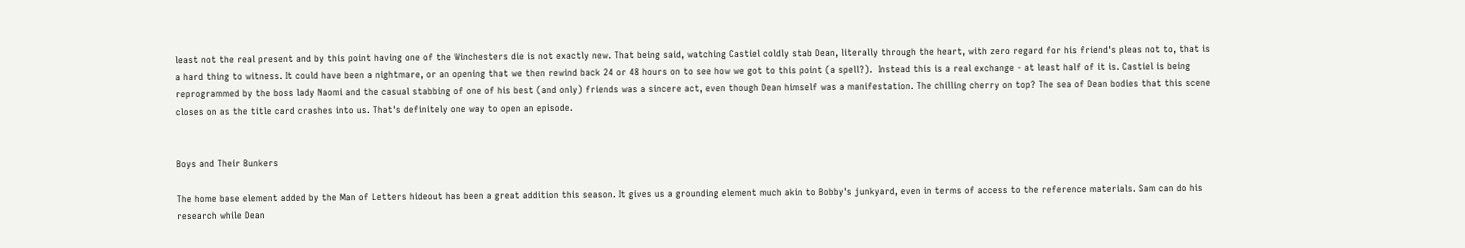least not the real present and by this point having one of the Winchesters die is not exactly new. That being said, watching Castiel coldly stab Dean, literally through the heart, with zero regard for his friend's pleas not to, that is a hard thing to witness. It could have been a nightmare, or an opening that we then rewind back 24 or 48 hours on to see how we got to this point (a spell?).  Instead this is a real exchange - at least half of it is. Castiel is being reprogrammed by the boss lady Naomi and the casual stabbing of one of his best (and only) friends was a sincere act, even though Dean himself was a manifestation. The chilling cherry on top? The sea of Dean bodies that this scene closes on as the title card crashes into us. That's definitely one way to open an episode.


Boys and Their Bunkers

The home base element added by the Man of Letters hideout has been a great addition this season. It gives us a grounding element much akin to Bobby's junkyard, even in terms of access to the reference materials. Sam can do his research while Dean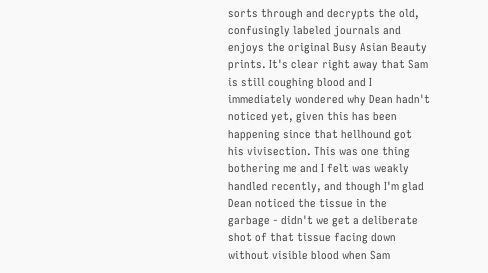sorts through and decrypts the old, confusingly labeled journals and enjoys the original Busy Asian Beauty prints. It's clear right away that Sam is still coughing blood and I immediately wondered why Dean hadn't noticed yet, given this has been happening since that hellhound got his vivisection. This was one thing bothering me and I felt was weakly handled recently, and though I'm glad Dean noticed the tissue in the garbage - didn't we get a deliberate shot of that tissue facing down without visible blood when Sam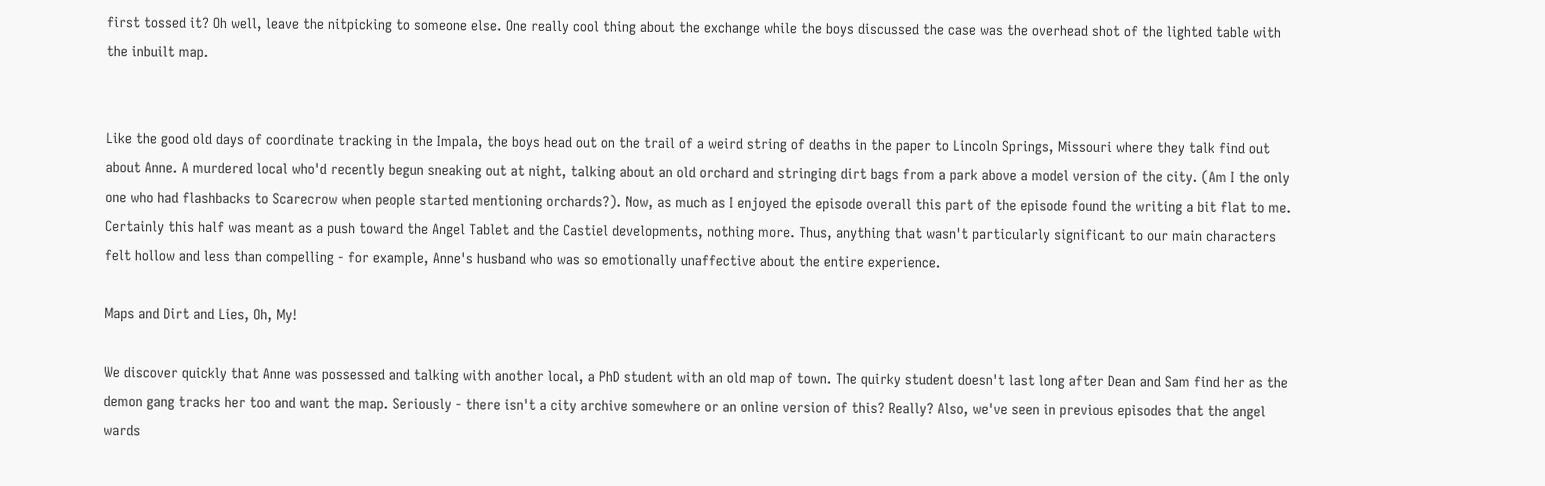first tossed it? Oh well, leave the nitpicking to someone else. One really cool thing about the exchange while the boys discussed the case was the overhead shot of the lighted table with the inbuilt map.


Like the good old days of coordinate tracking in the Impala, the boys head out on the trail of a weird string of deaths in the paper to Lincoln Springs, Missouri where they talk find out about Anne. A murdered local who'd recently begun sneaking out at night, talking about an old orchard and stringing dirt bags from a park above a model version of the city. (Am I the only one who had flashbacks to Scarecrow when people started mentioning orchards?). Now, as much as I enjoyed the episode overall this part of the episode found the writing a bit flat to me. Certainly this half was meant as a push toward the Angel Tablet and the Castiel developments, nothing more. Thus, anything that wasn't particularly significant to our main characters felt hollow and less than compelling - for example, Anne's husband who was so emotionally unaffective about the entire experience.

Maps and Dirt and Lies, Oh, My!

We discover quickly that Anne was possessed and talking with another local, a PhD student with an old map of town. The quirky student doesn't last long after Dean and Sam find her as the demon gang tracks her too and want the map. Seriously - there isn't a city archive somewhere or an online version of this? Really? Also, we've seen in previous episodes that the angel wards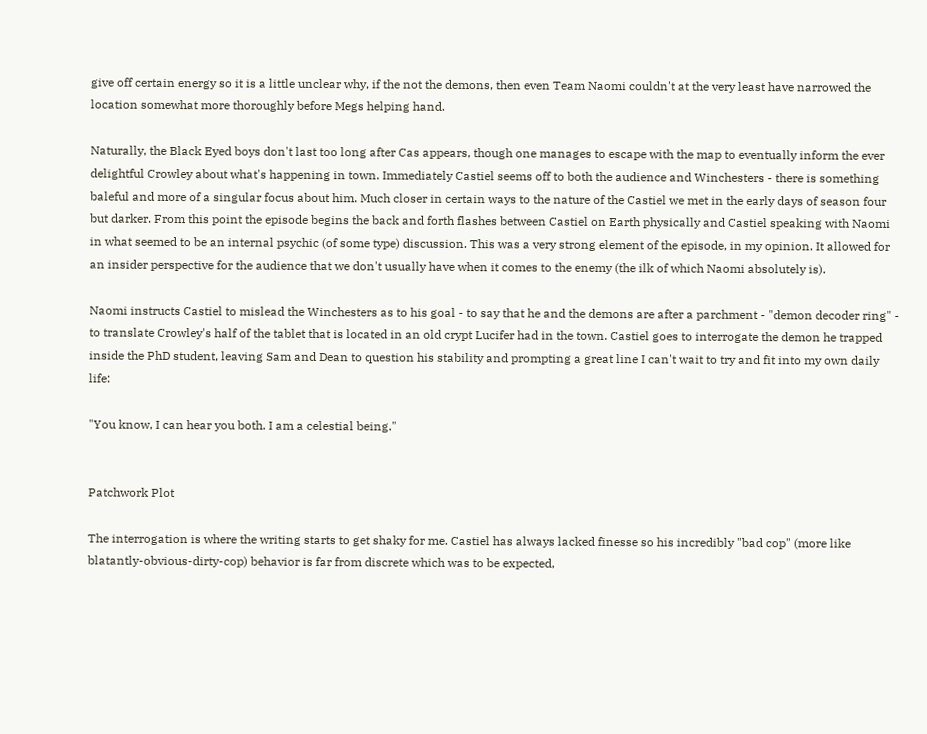give off certain energy so it is a little unclear why, if the not the demons, then even Team Naomi couldn't at the very least have narrowed the location somewhat more thoroughly before Megs helping hand.

Naturally, the Black Eyed boys don't last too long after Cas appears, though one manages to escape with the map to eventually inform the ever delightful Crowley about what's happening in town. Immediately Castiel seems off to both the audience and Winchesters - there is something baleful and more of a singular focus about him. Much closer in certain ways to the nature of the Castiel we met in the early days of season four but darker. From this point the episode begins the back and forth flashes between Castiel on Earth physically and Castiel speaking with Naomi in what seemed to be an internal psychic (of some type) discussion. This was a very strong element of the episode, in my opinion. It allowed for an insider perspective for the audience that we don't usually have when it comes to the enemy (the ilk of which Naomi absolutely is).

Naomi instructs Castiel to mislead the Winchesters as to his goal - to say that he and the demons are after a parchment - "demon decoder ring" - to translate Crowley's half of the tablet that is located in an old crypt Lucifer had in the town. Castiel goes to interrogate the demon he trapped inside the PhD student, leaving Sam and Dean to question his stability and prompting a great line I can't wait to try and fit into my own daily life:

"You know, I can hear you both. I am a celestial being."


Patchwork Plot

The interrogation is where the writing starts to get shaky for me. Castiel has always lacked finesse so his incredibly "bad cop" (more like blatantly-obvious-dirty-cop) behavior is far from discrete which was to be expected,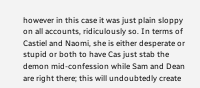however in this case it was just plain sloppy on all accounts, ridiculously so. In terms of Castiel and Naomi, she is either desperate or stupid or both to have Cas just stab the demon mid-confession while Sam and Dean are right there; this will undoubtedly create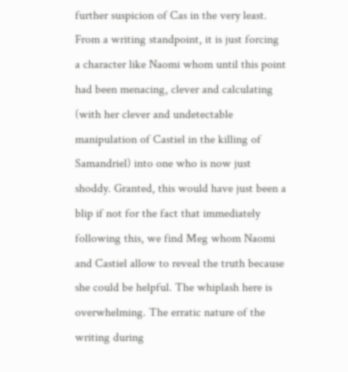further suspicion of Cas in the very least. From a writing standpoint, it is just forcing a character like Naomi whom until this point had been menacing, clever and calculating (with her clever and undetectable manipulation of Castiel in the killing of Samandriel) into one who is now just shoddy. Granted, this would have just been a blip if not for the fact that immediately following this, we find Meg whom Naomi and Castiel allow to reveal the truth because she could be helpful. The whiplash here is overwhelming. The erratic nature of the writing during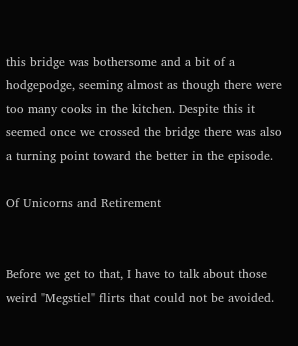this bridge was bothersome and a bit of a hodgepodge, seeming almost as though there were too many cooks in the kitchen. Despite this it seemed once we crossed the bridge there was also a turning point toward the better in the episode.

Of Unicorns and Retirement


Before we get to that, I have to talk about those weird "Megstiel" flirts that could not be avoided.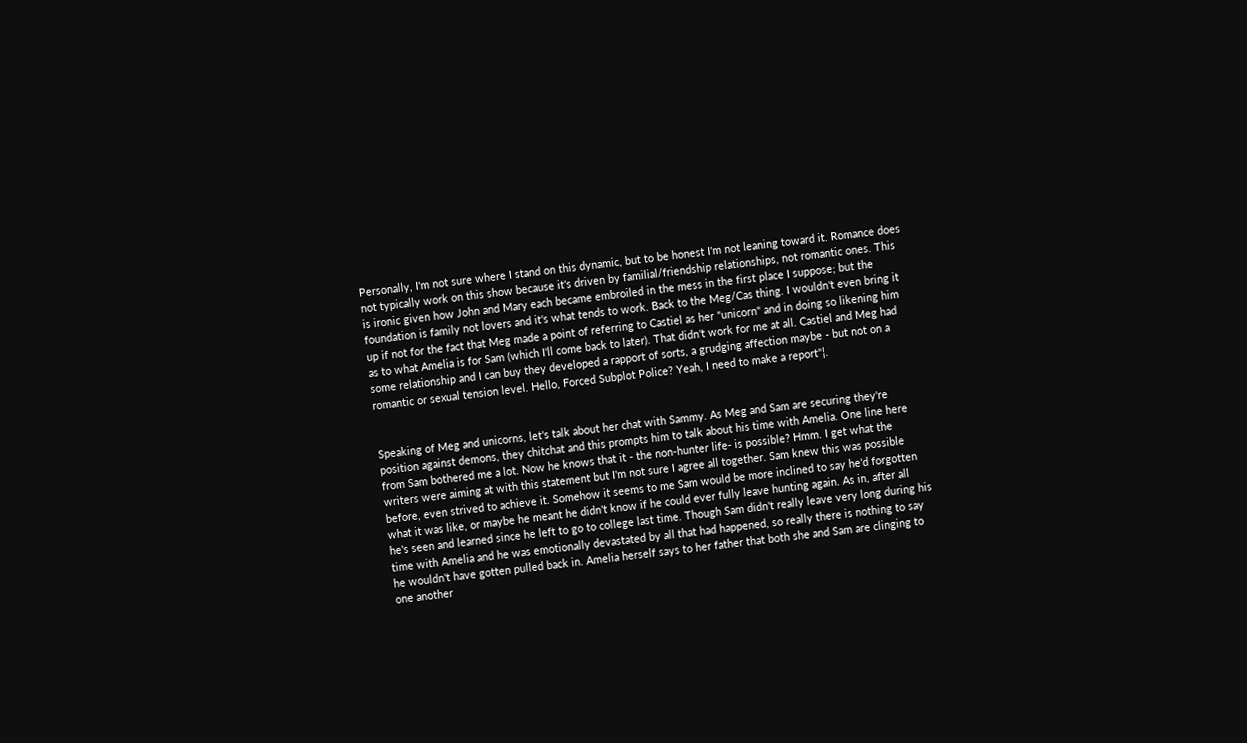Personally, I'm not sure where I stand on this dynamic, but to be honest I'm not leaning toward it. Romance does not typically work on this show because it's driven by familial/friendship relationships, not romantic ones. This is ironic given how John and Mary each became embroiled in the mess in the first place I suppose; but the foundation is family not lovers and it's what tends to work. Back to the Meg/Cas thing. I wouldn't even bring it up if not for the fact that Meg made a point of referring to Castiel as her "unicorn" and in doing so likening him as to what Amelia is for Sam (which I'll come back to later). That didn't work for me at all. Castiel and Meg had some relationship and I can buy they developed a rapport of sorts, a grudging affection maybe - but not on a romantic or sexual tension level. Hello, Forced Subplot Police? Yeah, I need to make a report"¦.


Speaking of Meg and unicorns, let's talk about her chat with Sammy. As Meg and Sam are securing they're position against demons, they chitchat and this prompts him to talk about his time with Amelia. One line here from Sam bothered me a lot. Now he knows that it - the non-hunter life- is possible? Hmm. I get what the writers were aiming at with this statement but I'm not sure I agree all together. Sam knew this was possible before, even strived to achieve it. Somehow it seems to me Sam would be more inclined to say he'd forgotten what it was like, or maybe he meant he didn't know if he could ever fully leave hunting again. As in, after all he's seen and learned since he left to go to college last time. Though Sam didn't really leave very long during his time with Amelia and he was emotionally devastated by all that had happened, so really there is nothing to say he wouldn't have gotten pulled back in. Amelia herself says to her father that both she and Sam are clinging to one another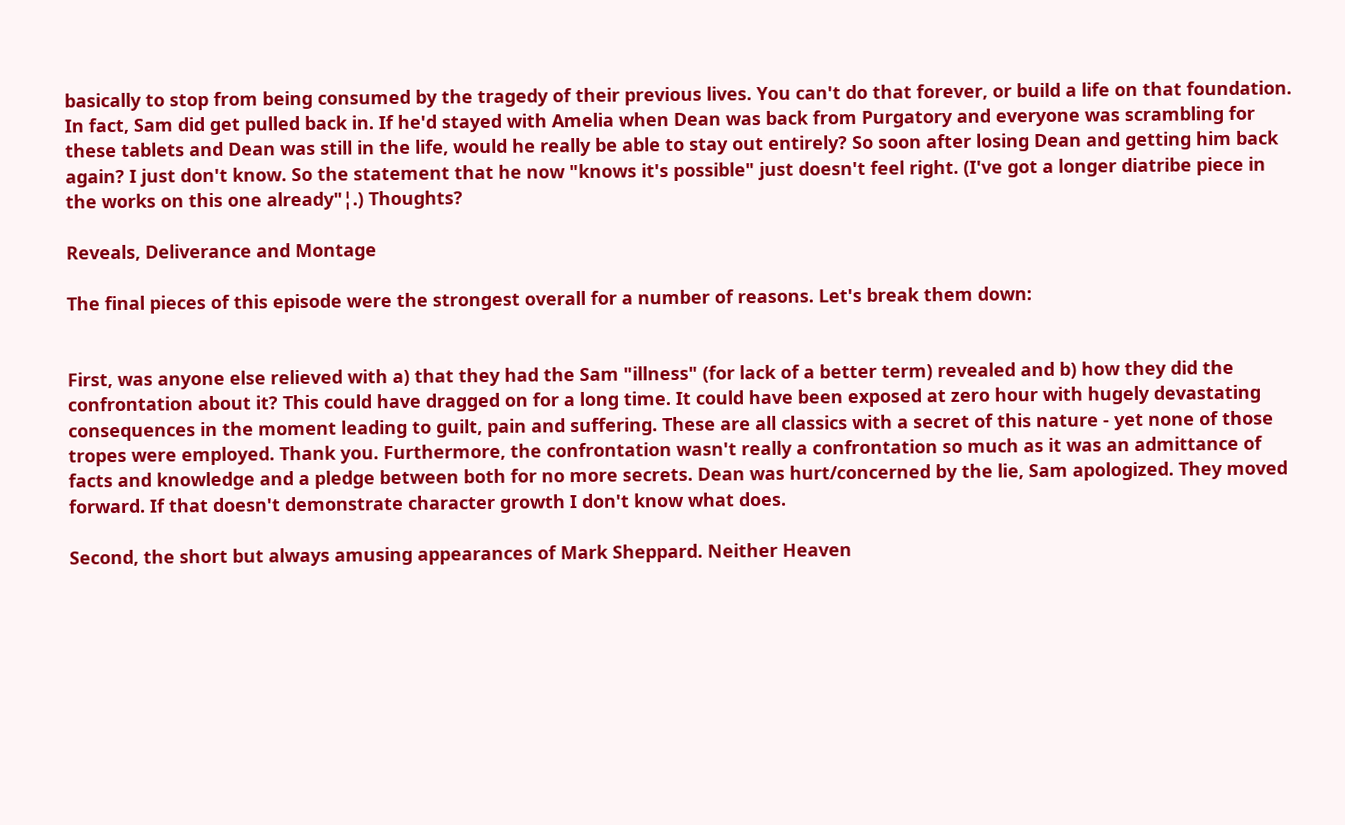basically to stop from being consumed by the tragedy of their previous lives. You can't do that forever, or build a life on that foundation. In fact, Sam did get pulled back in. If he'd stayed with Amelia when Dean was back from Purgatory and everyone was scrambling for these tablets and Dean was still in the life, would he really be able to stay out entirely? So soon after losing Dean and getting him back again? I just don't know. So the statement that he now "knows it's possible" just doesn't feel right. (I've got a longer diatribe piece in the works on this one already"¦.) Thoughts?

Reveals, Deliverance and Montage

The final pieces of this episode were the strongest overall for a number of reasons. Let's break them down:


First, was anyone else relieved with a) that they had the Sam "illness" (for lack of a better term) revealed and b) how they did the confrontation about it? This could have dragged on for a long time. It could have been exposed at zero hour with hugely devastating consequences in the moment leading to guilt, pain and suffering. These are all classics with a secret of this nature - yet none of those tropes were employed. Thank you. Furthermore, the confrontation wasn't really a confrontation so much as it was an admittance of facts and knowledge and a pledge between both for no more secrets. Dean was hurt/concerned by the lie, Sam apologized. They moved forward. If that doesn't demonstrate character growth I don't know what does.

Second, the short but always amusing appearances of Mark Sheppard. Neither Heaven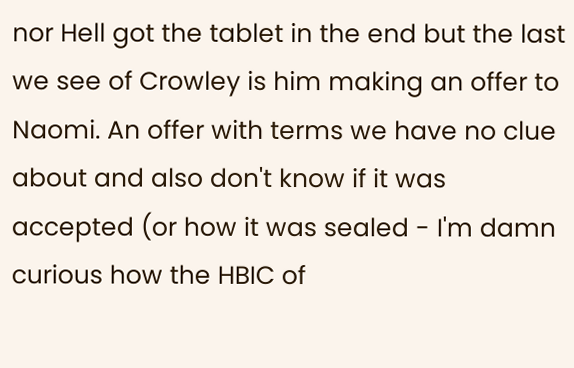nor Hell got the tablet in the end but the last we see of Crowley is him making an offer to Naomi. An offer with terms we have no clue about and also don't know if it was accepted (or how it was sealed - I'm damn curious how the HBIC of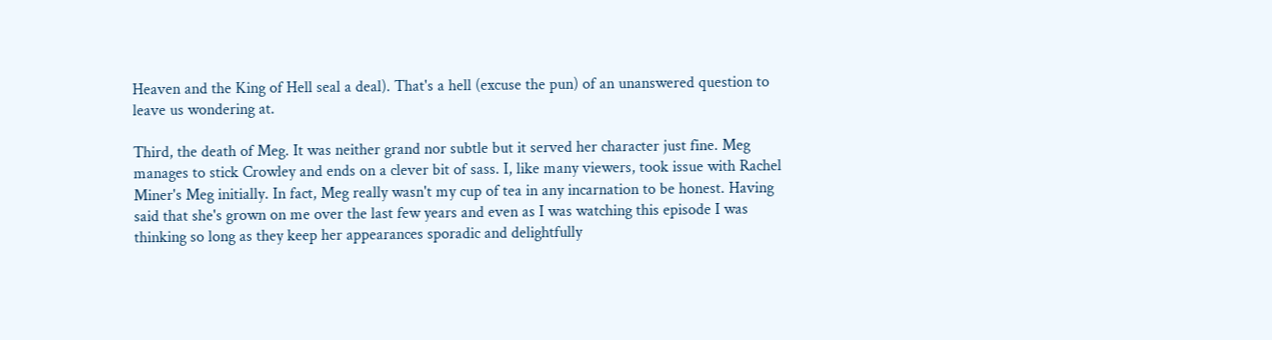Heaven and the King of Hell seal a deal). That's a hell (excuse the pun) of an unanswered question to leave us wondering at.

Third, the death of Meg. It was neither grand nor subtle but it served her character just fine. Meg manages to stick Crowley and ends on a clever bit of sass. I, like many viewers, took issue with Rachel Miner's Meg initially. In fact, Meg really wasn't my cup of tea in any incarnation to be honest. Having said that she's grown on me over the last few years and even as I was watching this episode I was thinking so long as they keep her appearances sporadic and delightfully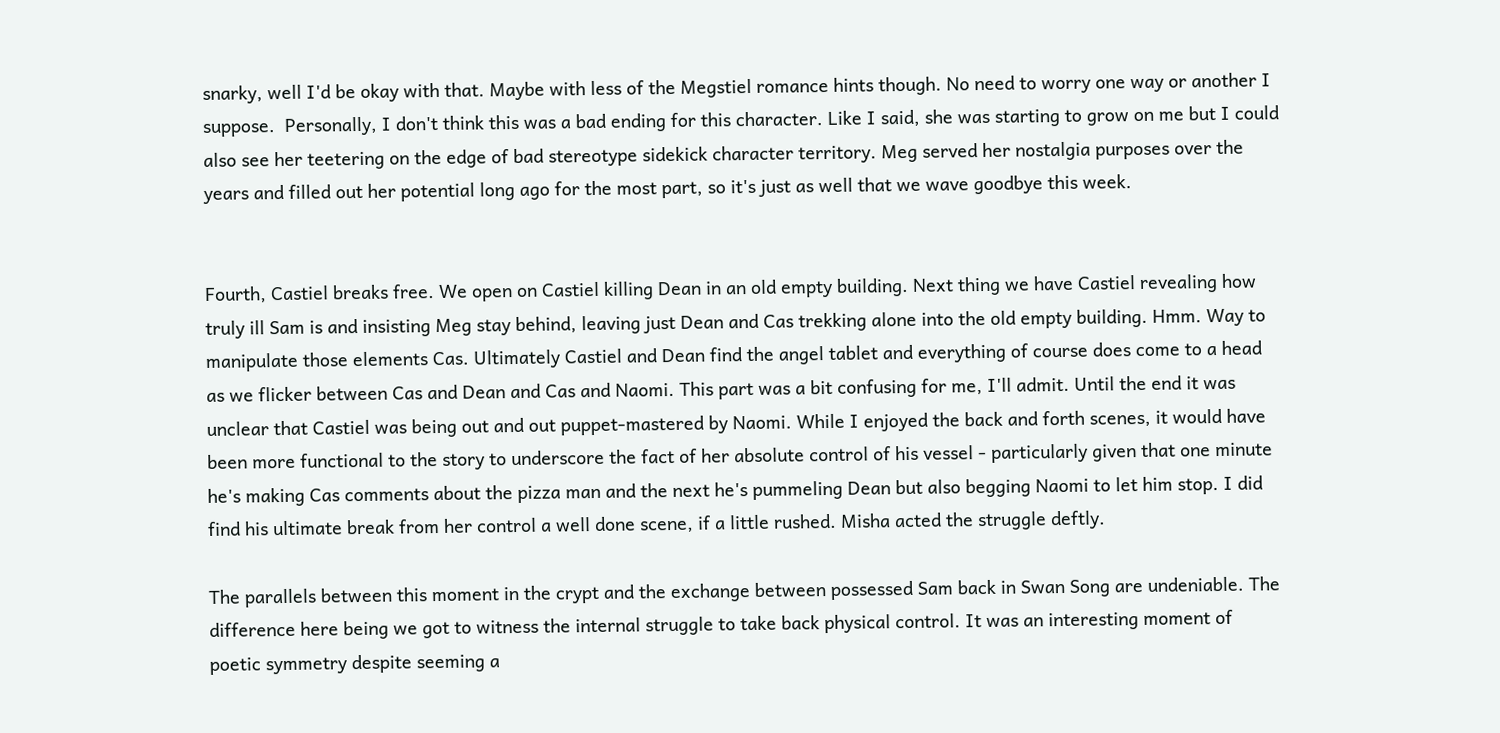snarky, well I'd be okay with that. Maybe with less of the Megstiel romance hints though. No need to worry one way or another I suppose.  Personally, I don't think this was a bad ending for this character. Like I said, she was starting to grow on me but I could also see her teetering on the edge of bad stereotype sidekick character territory. Meg served her nostalgia purposes over the years and filled out her potential long ago for the most part, so it's just as well that we wave goodbye this week.


Fourth, Castiel breaks free. We open on Castiel killing Dean in an old empty building. Next thing we have Castiel revealing how truly ill Sam is and insisting Meg stay behind, leaving just Dean and Cas trekking alone into the old empty building. Hmm. Way to manipulate those elements Cas. Ultimately Castiel and Dean find the angel tablet and everything of course does come to a head as we flicker between Cas and Dean and Cas and Naomi. This part was a bit confusing for me, I'll admit. Until the end it was unclear that Castiel was being out and out puppet-mastered by Naomi. While I enjoyed the back and forth scenes, it would have been more functional to the story to underscore the fact of her absolute control of his vessel - particularly given that one minute he's making Cas comments about the pizza man and the next he's pummeling Dean but also begging Naomi to let him stop. I did find his ultimate break from her control a well done scene, if a little rushed. Misha acted the struggle deftly.

The parallels between this moment in the crypt and the exchange between possessed Sam back in Swan Song are undeniable. The difference here being we got to witness the internal struggle to take back physical control. It was an interesting moment of poetic symmetry despite seeming a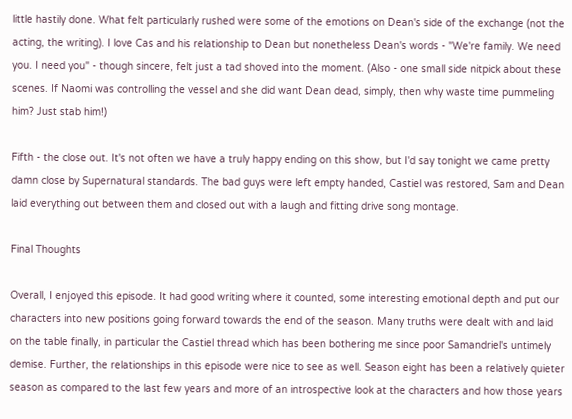little hastily done. What felt particularly rushed were some of the emotions on Dean's side of the exchange (not the acting, the writing). I love Cas and his relationship to Dean but nonetheless Dean's words - "We're family. We need you. I need you" - though sincere, felt just a tad shoved into the moment. (Also - one small side nitpick about these scenes. If Naomi was controlling the vessel and she did want Dean dead, simply, then why waste time pummeling him? Just stab him!)

Fifth - the close out. It's not often we have a truly happy ending on this show, but I'd say tonight we came pretty damn close by Supernatural standards. The bad guys were left empty handed, Castiel was restored, Sam and Dean laid everything out between them and closed out with a laugh and fitting drive song montage.

Final Thoughts

Overall, I enjoyed this episode. It had good writing where it counted, some interesting emotional depth and put our characters into new positions going forward towards the end of the season. Many truths were dealt with and laid on the table finally, in particular the Castiel thread which has been bothering me since poor Samandriel's untimely demise. Further, the relationships in this episode were nice to see as well. Season eight has been a relatively quieter season as compared to the last few years and more of an introspective look at the characters and how those years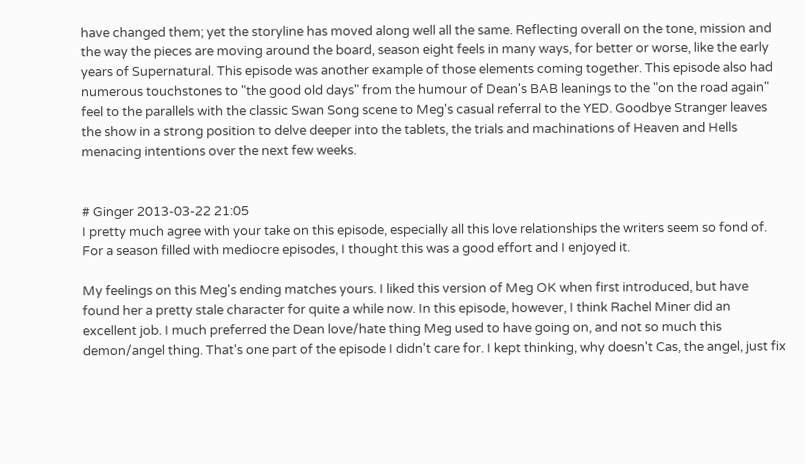have changed them; yet the storyline has moved along well all the same. Reflecting overall on the tone, mission and the way the pieces are moving around the board, season eight feels in many ways, for better or worse, like the early years of Supernatural. This episode was another example of those elements coming together. This episode also had numerous touchstones to "the good old days" from the humour of Dean's BAB leanings to the "on the road again" feel to the parallels with the classic Swan Song scene to Meg's casual referral to the YED. Goodbye Stranger leaves the show in a strong position to delve deeper into the tablets, the trials and machinations of Heaven and Hells menacing intentions over the next few weeks.


# Ginger 2013-03-22 21:05
I pretty much agree with your take on this episode, especially all this love relationships the writers seem so fond of. For a season filled with mediocre episodes, I thought this was a good effort and I enjoyed it.

My feelings on this Meg's ending matches yours. I liked this version of Meg OK when first introduced, but have found her a pretty stale character for quite a while now. In this episode, however, I think Rachel Miner did an excellent job. I much preferred the Dean love/hate thing Meg used to have going on, and not so much this demon/angel thing. That's one part of the episode I didn't care for. I kept thinking, why doesn't Cas, the angel, just fix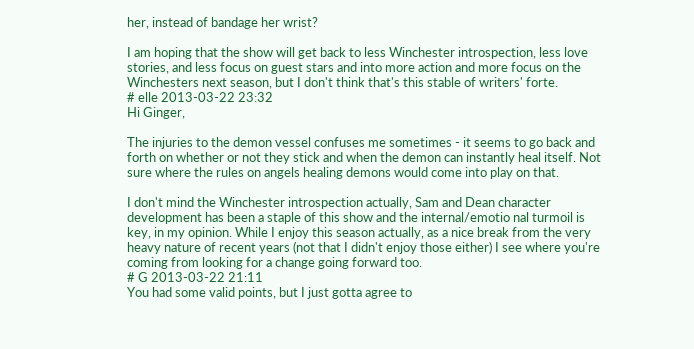her, instead of bandage her wrist?

I am hoping that the show will get back to less Winchester introspection, less love stories, and less focus on guest stars and into more action and more focus on the Winchesters next season, but I don't think that's this stable of writers' forte.
# elle 2013-03-22 23:32
Hi Ginger,

The injuries to the demon vessel confuses me sometimes - it seems to go back and forth on whether or not they stick and when the demon can instantly heal itself. Not sure where the rules on angels healing demons would come into play on that.

I don't mind the Winchester introspection actually, Sam and Dean character development has been a staple of this show and the internal/emotio nal turmoil is key, in my opinion. While I enjoy this season actually, as a nice break from the very heavy nature of recent years (not that I didn't enjoy those either) I see where you're coming from looking for a change going forward too.
# G 2013-03-22 21:11
You had some valid points, but I just gotta agree to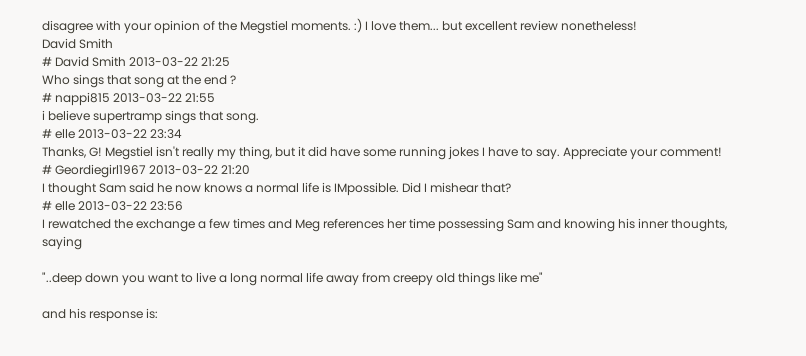disagree with your opinion of the Megstiel moments. :) I love them... but excellent review nonetheless!
David Smith
# David Smith 2013-03-22 21:25
Who sings that song at the end ?
# nappi815 2013-03-22 21:55
i believe supertramp sings that song.
# elle 2013-03-22 23:34
Thanks, G! Megstiel isn't really my thing, but it did have some running jokes I have to say. Appreciate your comment!
# Geordiegirl1967 2013-03-22 21:20
I thought Sam said he now knows a normal life is IMpossible. Did I mishear that?
# elle 2013-03-22 23:56
I rewatched the exchange a few times and Meg references her time possessing Sam and knowing his inner thoughts, saying

"..deep down you want to live a long normal life away from creepy old things like me"

and his response is: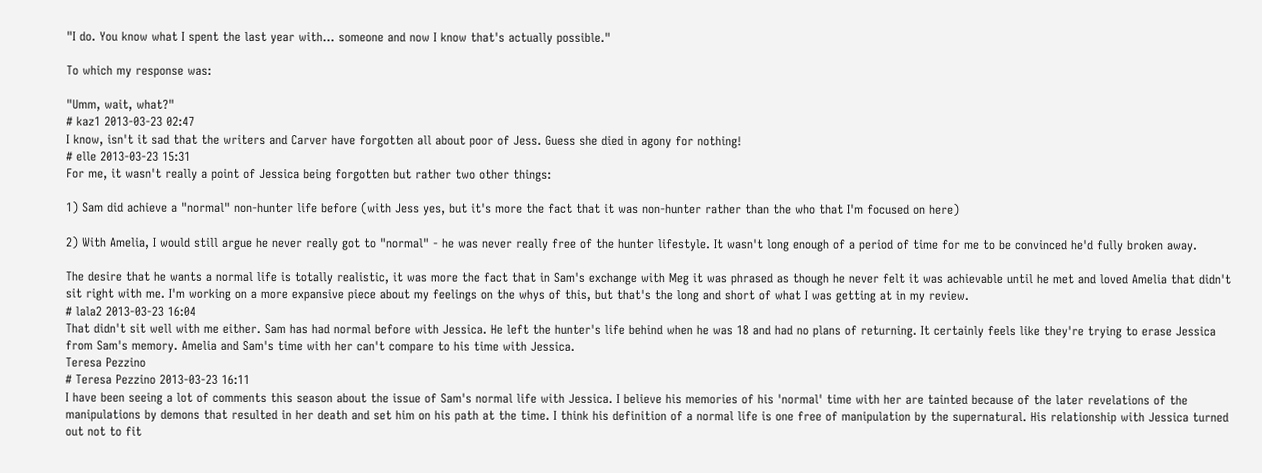"I do. You know what I spent the last year with... someone and now I know that's actually possible."

To which my response was:

"Umm, wait, what?"
# kaz1 2013-03-23 02:47
I know, isn't it sad that the writers and Carver have forgotten all about poor of Jess. Guess she died in agony for nothing!
# elle 2013-03-23 15:31
For me, it wasn't really a point of Jessica being forgotten but rather two other things:

1) Sam did achieve a "normal" non-hunter life before (with Jess yes, but it's more the fact that it was non-hunter rather than the who that I'm focused on here)

2) With Amelia, I would still argue he never really got to "normal" - he was never really free of the hunter lifestyle. It wasn't long enough of a period of time for me to be convinced he'd fully broken away.

The desire that he wants a normal life is totally realistic, it was more the fact that in Sam's exchange with Meg it was phrased as though he never felt it was achievable until he met and loved Amelia that didn't sit right with me. I'm working on a more expansive piece about my feelings on the whys of this, but that's the long and short of what I was getting at in my review.
# lala2 2013-03-23 16:04
That didn't sit well with me either. Sam has had normal before with Jessica. He left the hunter's life behind when he was 18 and had no plans of returning. It certainly feels like they're trying to erase Jessica from Sam's memory. Amelia and Sam's time with her can't compare to his time with Jessica.
Teresa Pezzino
# Teresa Pezzino 2013-03-23 16:11
I have been seeing a lot of comments this season about the issue of Sam's normal life with Jessica. I believe his memories of his 'normal' time with her are tainted because of the later revelations of the manipulations by demons that resulted in her death and set him on his path at the time. I think his definition of a normal life is one free of manipulation by the supernatural. His relationship with Jessica turned out not to fit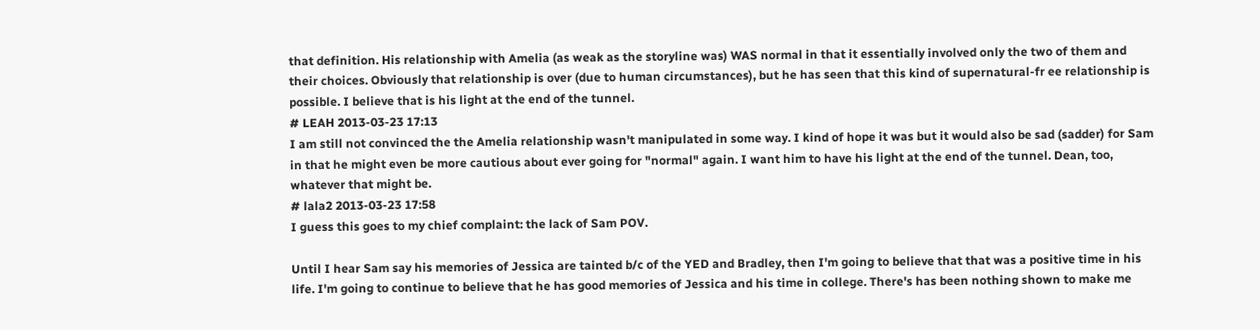that definition. His relationship with Amelia (as weak as the storyline was) WAS normal in that it essentially involved only the two of them and their choices. Obviously that relationship is over (due to human circumstances), but he has seen that this kind of supernatural-fr ee relationship is possible. I believe that is his light at the end of the tunnel.
# LEAH 2013-03-23 17:13
I am still not convinced the the Amelia relationship wasn't manipulated in some way. I kind of hope it was but it would also be sad (sadder) for Sam in that he might even be more cautious about ever going for "normal" again. I want him to have his light at the end of the tunnel. Dean, too, whatever that might be.
# lala2 2013-03-23 17:58
I guess this goes to my chief complaint: the lack of Sam POV.

Until I hear Sam say his memories of Jessica are tainted b/c of the YED and Bradley, then I'm going to believe that that was a positive time in his life. I'm going to continue to believe that he has good memories of Jessica and his time in college. There's has been nothing shown to make me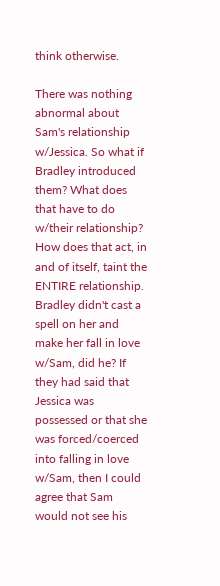think otherwise.

There was nothing abnormal about Sam's relationship w/Jessica. So what if Bradley introduced them? What does that have to do w/their relationship? How does that act, in and of itself, taint the ENTIRE relationship. Bradley didn't cast a spell on her and make her fall in love w/Sam, did he? If they had said that Jessica was possessed or that she was forced/coerced into falling in love w/Sam, then I could agree that Sam would not see his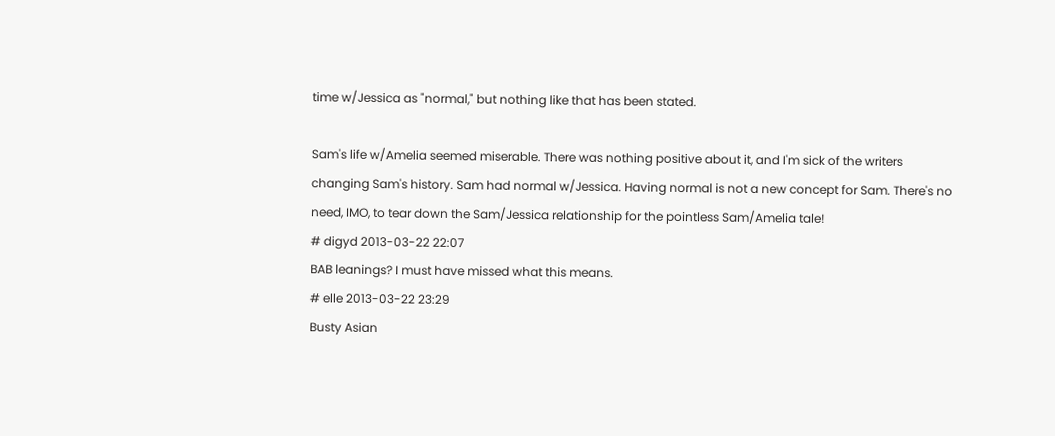time w/Jessica as "normal," but nothing like that has been stated.

Sam's life w/Amelia seemed miserable. There was nothing positive about it, and I'm sick of the writers changing Sam's history. Sam had normal w/Jessica. Having normal is not a new concept for Sam. There's no need, IMO, to tear down the Sam/Jessica relationship for the pointless Sam/Amelia tale!
# digyd 2013-03-22 22:07
BAB leanings? I must have missed what this means.
# elle 2013-03-22 23:29
Busty Asian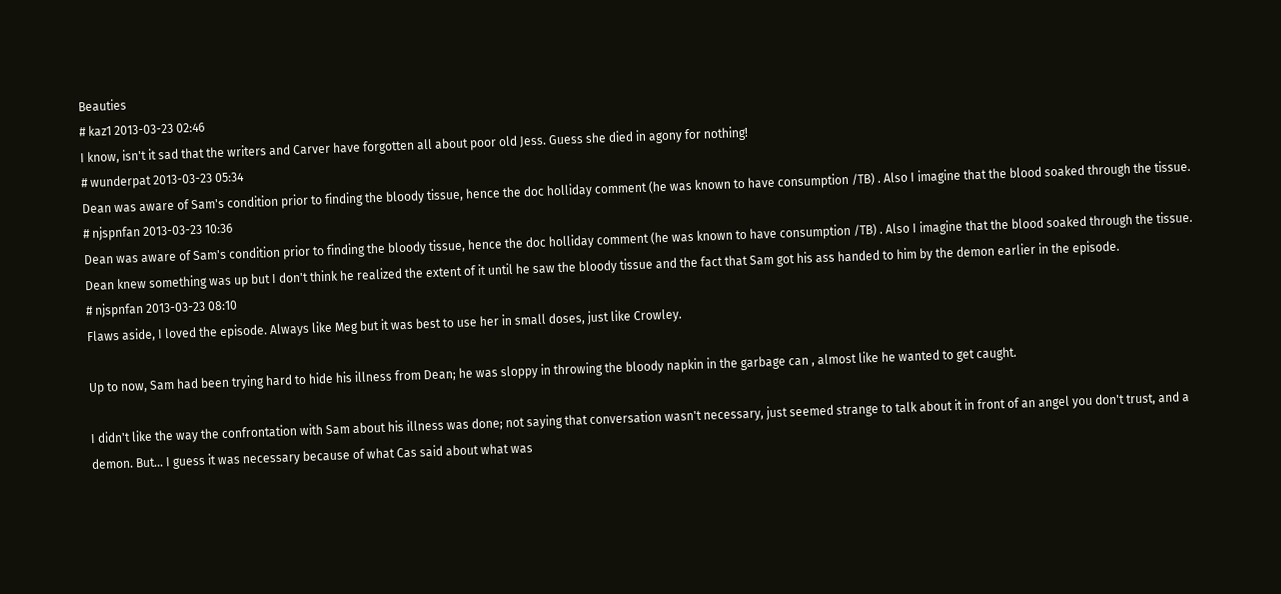Beauties
# kaz1 2013-03-23 02:46
I know, isn't it sad that the writers and Carver have forgotten all about poor old Jess. Guess she died in agony for nothing!
# wunderpat 2013-03-23 05:34
Dean was aware of Sam's condition prior to finding the bloody tissue, hence the doc holliday comment (he was known to have consumption /TB) . Also I imagine that the blood soaked through the tissue.
# njspnfan 2013-03-23 10:36
Dean was aware of Sam's condition prior to finding the bloody tissue, hence the doc holliday comment (he was known to have consumption /TB) . Also I imagine that the blood soaked through the tissue.
Dean knew something was up but I don't think he realized the extent of it until he saw the bloody tissue and the fact that Sam got his ass handed to him by the demon earlier in the episode.
# njspnfan 2013-03-23 08:10
Flaws aside, I loved the episode. Always like Meg but it was best to use her in small doses, just like Crowley.

Up to now, Sam had been trying hard to hide his illness from Dean; he was sloppy in throwing the bloody napkin in the garbage can , almost like he wanted to get caught.

I didn't like the way the confrontation with Sam about his illness was done; not saying that conversation wasn't necessary, just seemed strange to talk about it in front of an angel you don't trust, and a demon. But... I guess it was necessary because of what Cas said about what was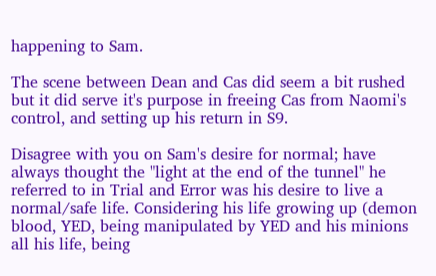happening to Sam.

The scene between Dean and Cas did seem a bit rushed but it did serve it's purpose in freeing Cas from Naomi's control, and setting up his return in S9.

Disagree with you on Sam's desire for normal; have always thought the "light at the end of the tunnel" he referred to in Trial and Error was his desire to live a normal/safe life. Considering his life growing up (demon blood, YED, being manipulated by YED and his minions all his life, being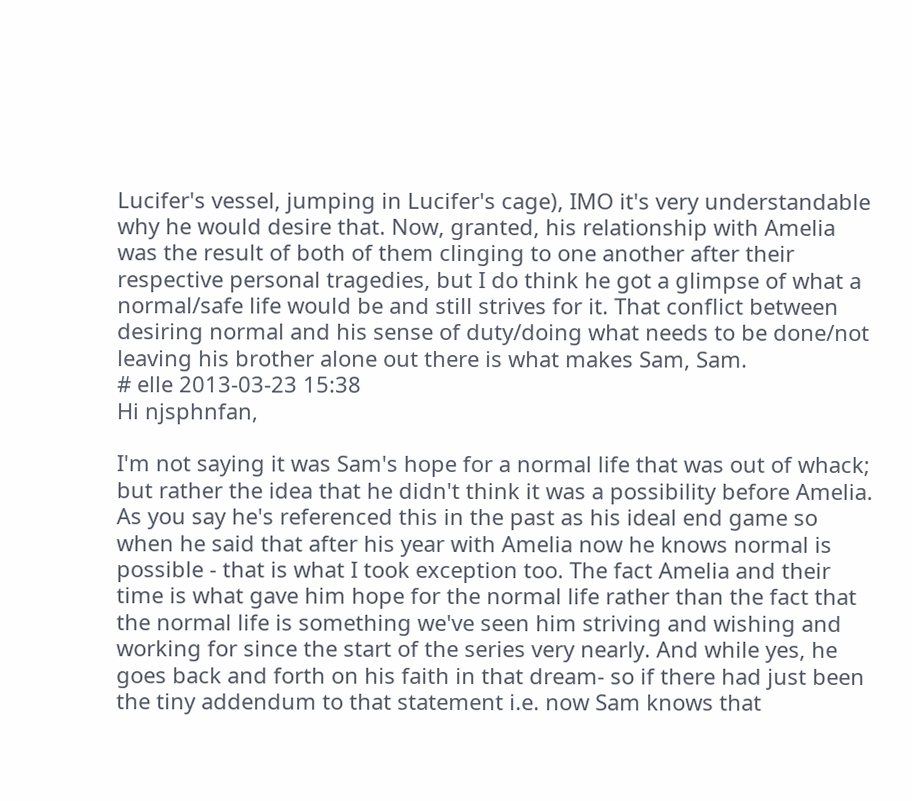Lucifer's vessel, jumping in Lucifer's cage), IMO it's very understandable why he would desire that. Now, granted, his relationship with Amelia was the result of both of them clinging to one another after their respective personal tragedies, but I do think he got a glimpse of what a normal/safe life would be and still strives for it. That conflict between desiring normal and his sense of duty/doing what needs to be done/not leaving his brother alone out there is what makes Sam, Sam.
# elle 2013-03-23 15:38
Hi njsphnfan,

I'm not saying it was Sam's hope for a normal life that was out of whack; but rather the idea that he didn't think it was a possibility before Amelia. As you say he's referenced this in the past as his ideal end game so when he said that after his year with Amelia now he knows normal is possible - that is what I took exception too. The fact Amelia and their time is what gave him hope for the normal life rather than the fact that the normal life is something we've seen him striving and wishing and working for since the start of the series very nearly. And while yes, he goes back and forth on his faith in that dream- so if there had just been the tiny addendum to that statement i.e. now Sam knows that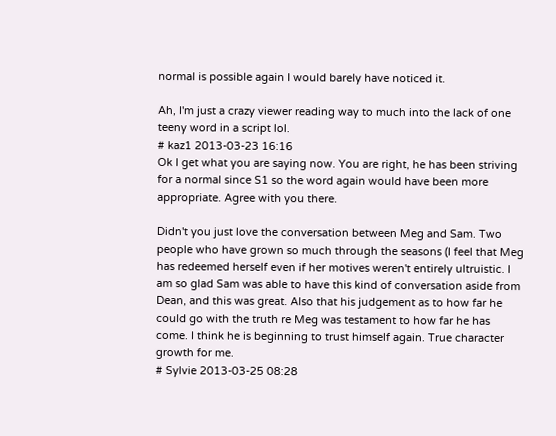normal is possible again I would barely have noticed it.

Ah, I'm just a crazy viewer reading way to much into the lack of one teeny word in a script lol.
# kaz1 2013-03-23 16:16
Ok I get what you are saying now. You are right, he has been striving for a normal since S1 so the word again would have been more appropriate. Agree with you there.

Didn't you just love the conversation between Meg and Sam. Two people who have grown so much through the seasons (I feel that Meg has redeemed herself even if her motives weren't entirely ultruistic. I am so glad Sam was able to have this kind of conversation aside from Dean, and this was great. Also that his judgement as to how far he could go with the truth re Meg was testament to how far he has come. I think he is beginning to trust himself again. True character growth for me.
# Sylvie 2013-03-25 08:28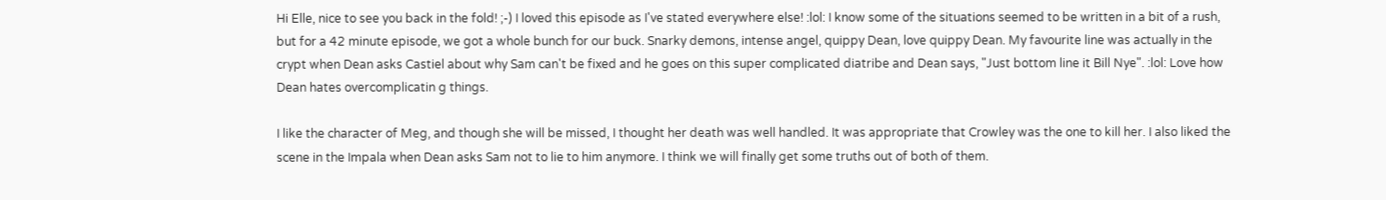Hi Elle, nice to see you back in the fold! ;-) I loved this episode as I've stated everywhere else! :lol: I know some of the situations seemed to be written in a bit of a rush, but for a 42 minute episode, we got a whole bunch for our buck. Snarky demons, intense angel, quippy Dean, love quippy Dean. My favourite line was actually in the crypt when Dean asks Castiel about why Sam can't be fixed and he goes on this super complicated diatribe and Dean says, "Just bottom line it Bill Nye". :lol: Love how Dean hates overcomplicatin g things.

I like the character of Meg, and though she will be missed, I thought her death was well handled. It was appropriate that Crowley was the one to kill her. I also liked the scene in the Impala when Dean asks Sam not to lie to him anymore. I think we will finally get some truths out of both of them.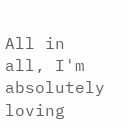All in all, I'm absolutely loving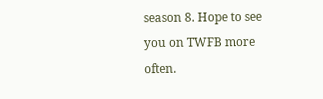season 8. Hope to see you on TWFB more often.